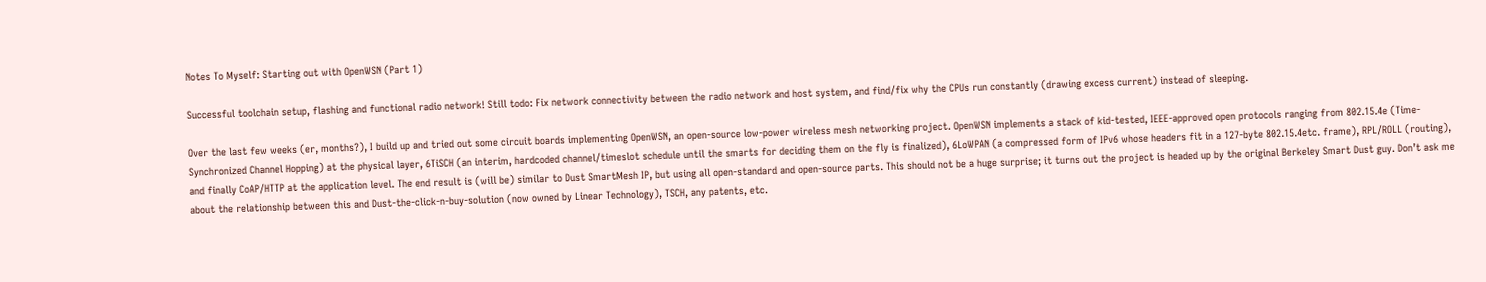Notes To Myself: Starting out with OpenWSN (Part 1)

Successful toolchain setup, flashing and functional radio network! Still todo: Fix network connectivity between the radio network and host system, and find/fix why the CPUs run constantly (drawing excess current) instead of sleeping.

Over the last few weeks (er, months?), I build up and tried out some circuit boards implementing OpenWSN, an open-source low-power wireless mesh networking project. OpenWSN implements a stack of kid-tested, IEEE-approved open protocols ranging from 802.15.4e (Time-Synchronized Channel Hopping) at the physical layer, 6TiSCH (an interim, hardcoded channel/timeslot schedule until the smarts for deciding them on the fly is finalized), 6LoWPAN (a compressed form of IPv6 whose headers fit in a 127-byte 802.15.4etc. frame), RPL/ROLL (routing), and finally CoAP/HTTP at the application level. The end result is (will be) similar to Dust SmartMesh IP, but using all open-standard and open-source parts. This should not be a huge surprise; it turns out the project is headed up by the original Berkeley Smart Dust guy. Don’t ask me about the relationship between this and Dust-the-click-n-buy-solution (now owned by Linear Technology), TSCH, any patents, etc.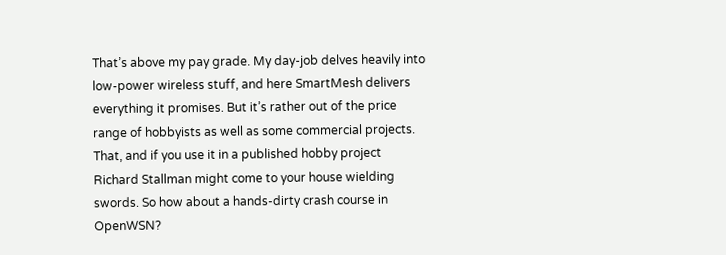That’s above my pay grade. My day-job delves heavily into low-power wireless stuff, and here SmartMesh delivers everything it promises. But it’s rather out of the price range of hobbyists as well as some commercial projects. That, and if you use it in a published hobby project Richard Stallman might come to your house wielding swords. So how about a hands-dirty crash course in OpenWSN?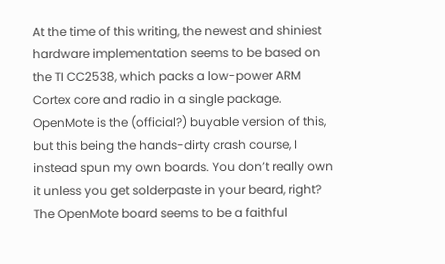At the time of this writing, the newest and shiniest hardware implementation seems to be based on the TI CC2538, which packs a low-power ARM Cortex core and radio in a single package. OpenMote is the (official?) buyable version of this, but this being the hands-dirty crash course, I instead spun my own boards. You don’t really own it unless you get solderpaste in your beard, right? The OpenMote board seems to be a faithful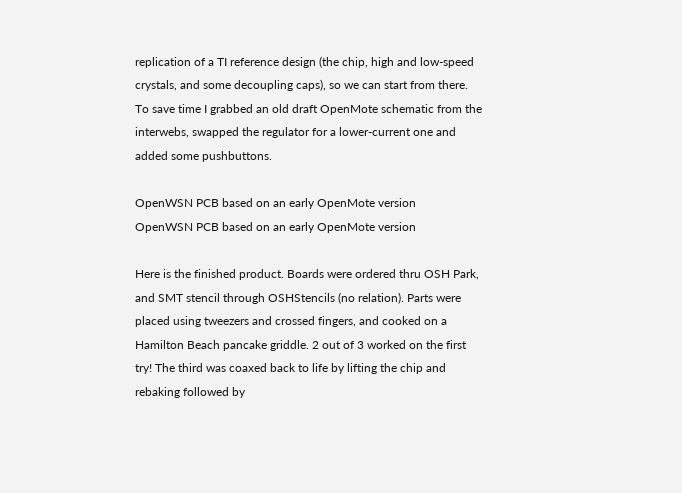replication of a TI reference design (the chip, high and low-speed crystals, and some decoupling caps), so we can start from there. To save time I grabbed an old draft OpenMote schematic from the interwebs, swapped the regulator for a lower-current one and added some pushbuttons.

OpenWSN PCB based on an early OpenMote version
OpenWSN PCB based on an early OpenMote version

Here is the finished product. Boards were ordered thru OSH Park, and SMT stencil through OSHStencils (no relation). Parts were placed using tweezers and crossed fingers, and cooked on a Hamilton Beach pancake griddle. 2 out of 3 worked on the first try! The third was coaxed back to life by lifting the chip and rebaking followed by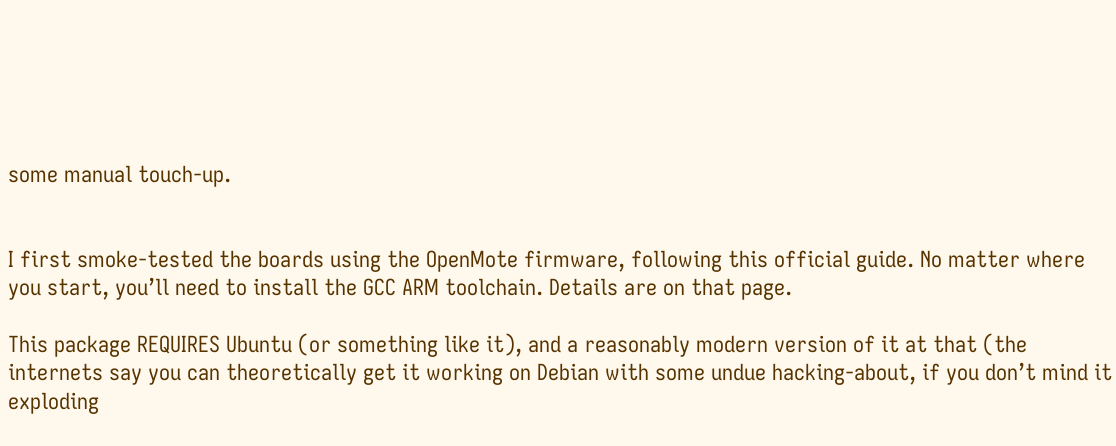some manual touch-up.


I first smoke-tested the boards using the OpenMote firmware, following this official guide. No matter where you start, you’ll need to install the GCC ARM toolchain. Details are on that page.

This package REQUIRES Ubuntu (or something like it), and a reasonably modern version of it at that (the internets say you can theoretically get it working on Debian with some undue hacking-about, if you don’t mind it exploding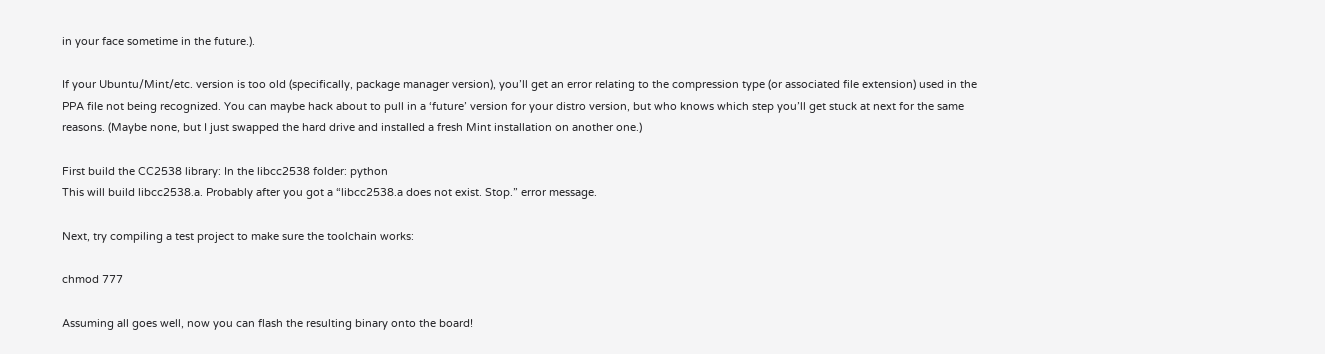in your face sometime in the future.).

If your Ubuntu/Mint/etc. version is too old (specifically, package manager version), you’ll get an error relating to the compression type (or associated file extension) used in the PPA file not being recognized. You can maybe hack about to pull in a ‘future’ version for your distro version, but who knows which step you’ll get stuck at next for the same reasons. (Maybe none, but I just swapped the hard drive and installed a fresh Mint installation on another one.)

First build the CC2538 library: In the libcc2538 folder: python
This will build libcc2538.a. Probably after you got a “libcc2538.a does not exist. Stop.” error message.

Next, try compiling a test project to make sure the toolchain works:

chmod 777

Assuming all goes well, now you can flash the resulting binary onto the board!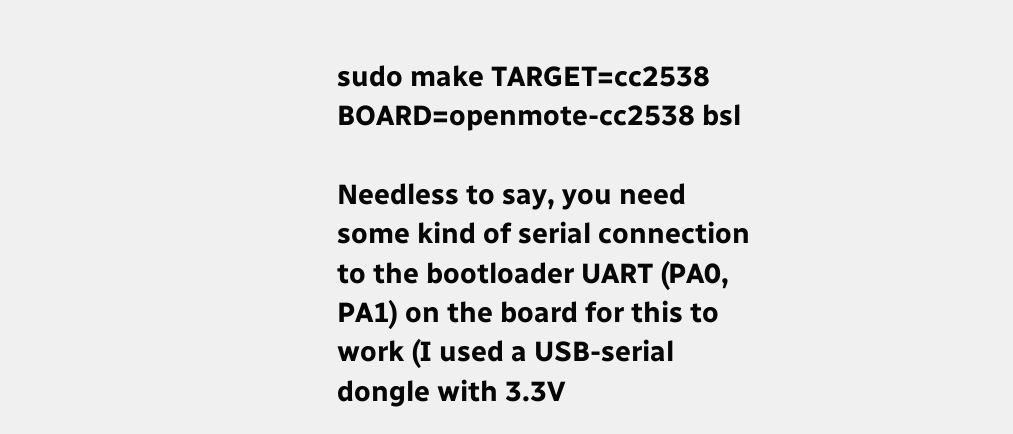sudo make TARGET=cc2538 BOARD=openmote-cc2538 bsl

Needless to say, you need some kind of serial connection to the bootloader UART (PA0, PA1) on the board for this to work (I used a USB-serial dongle with 3.3V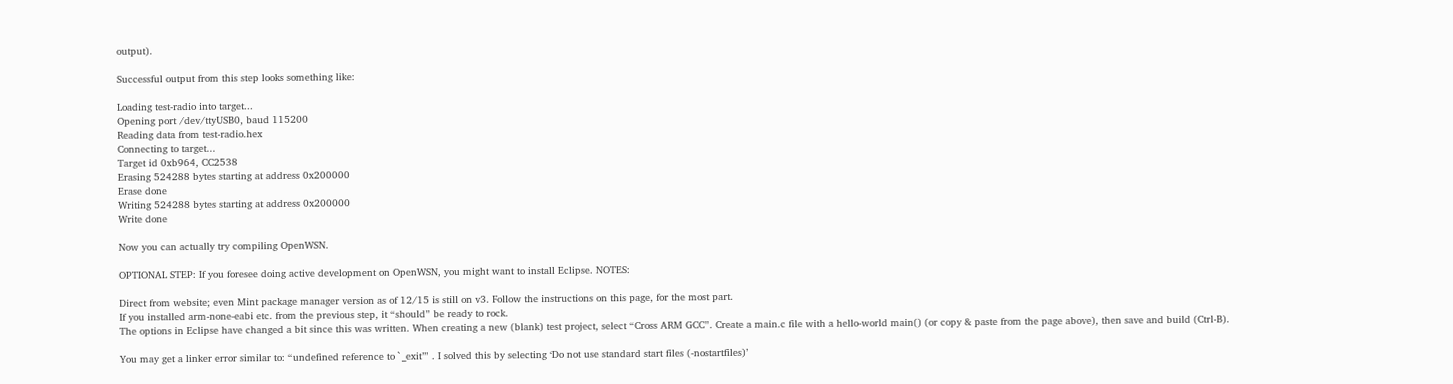output).

Successful output from this step looks something like:

Loading test-radio into target...
Opening port /dev/ttyUSB0, baud 115200
Reading data from test-radio.hex
Connecting to target...
Target id 0xb964, CC2538
Erasing 524288 bytes starting at address 0x200000
Erase done
Writing 524288 bytes starting at address 0x200000
Write done

Now you can actually try compiling OpenWSN.

OPTIONAL STEP: If you foresee doing active development on OpenWSN, you might want to install Eclipse. NOTES:

Direct from website; even Mint package manager version as of 12/15 is still on v3. Follow the instructions on this page, for the most part.
If you installed arm-none-eabi etc. from the previous step, it “should” be ready to rock.
The options in Eclipse have changed a bit since this was written. When creating a new (blank) test project, select “Cross ARM GCC”. Create a main.c file with a hello-world main() (or copy & paste from the page above), then save and build (Ctrl-B).

You may get a linker error similar to: “undefined reference to `_exit’” . I solved this by selecting ‘Do not use standard start files (-nostartfiles)’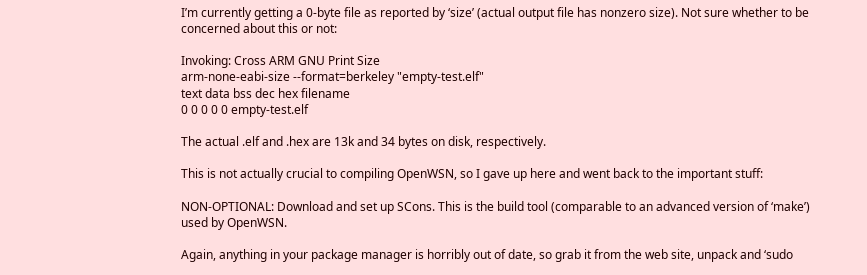I’m currently getting a 0-byte file as reported by ‘size’ (actual output file has nonzero size). Not sure whether to be concerned about this or not:

Invoking: Cross ARM GNU Print Size
arm-none-eabi-size --format=berkeley "empty-test.elf"
text data bss dec hex filename
0 0 0 0 0 empty-test.elf

The actual .elf and .hex are 13k and 34 bytes on disk, respectively.

This is not actually crucial to compiling OpenWSN, so I gave up here and went back to the important stuff:

NON-OPTIONAL: Download and set up SCons. This is the build tool (comparable to an advanced version of ‘make’) used by OpenWSN.

Again, anything in your package manager is horribly out of date, so grab it from the web site, unpack and ‘sudo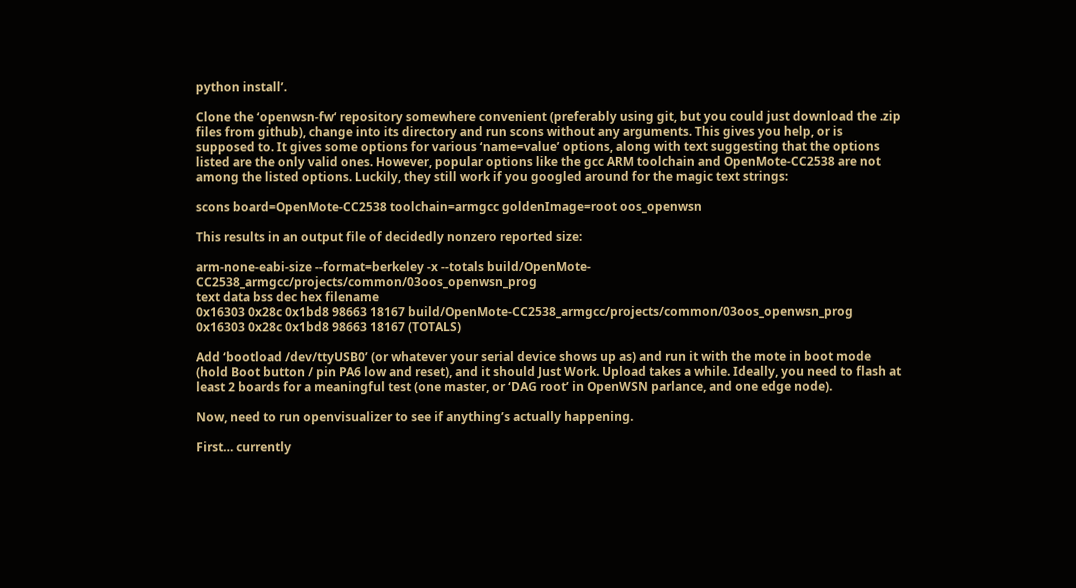python install’.

Clone the ‘openwsn-fw‘ repository somewhere convenient (preferably using git, but you could just download the .zip files from github), change into its directory and run scons without any arguments. This gives you help, or is supposed to. It gives some options for various ‘name=value’ options, along with text suggesting that the options listed are the only valid ones. However, popular options like the gcc ARM toolchain and OpenMote-CC2538 are not among the listed options. Luckily, they still work if you googled around for the magic text strings:

scons board=OpenMote-CC2538 toolchain=armgcc goldenImage=root oos_openwsn

This results in an output file of decidedly nonzero reported size:

arm-none-eabi-size --format=berkeley -x --totals build/OpenMote-CC2538_armgcc/projects/common/03oos_openwsn_prog
text data bss dec hex filename
0x16303 0x28c 0x1bd8 98663 18167 build/OpenMote-CC2538_armgcc/projects/common/03oos_openwsn_prog
0x16303 0x28c 0x1bd8 98663 18167 (TOTALS)

Add ‘bootload /dev/ttyUSB0’ (or whatever your serial device shows up as) and run it with the mote in boot mode (hold Boot button / pin PA6 low and reset), and it should Just Work. Upload takes a while. Ideally, you need to flash at least 2 boards for a meaningful test (one master, or ‘DAG root’ in OpenWSN parlance, and one edge node).

Now, need to run openvisualizer to see if anything’s actually happening.

First… currently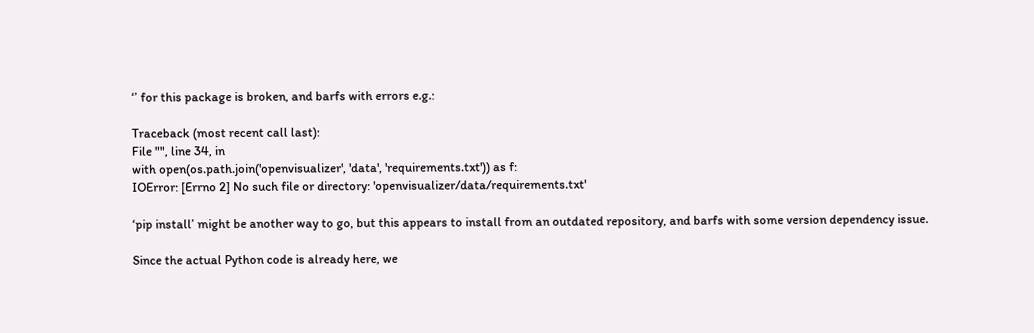‘’ for this package is broken, and barfs with errors e.g.:

Traceback (most recent call last):
File "", line 34, in
with open(os.path.join('openvisualizer', 'data', 'requirements.txt')) as f:
IOError: [Errno 2] No such file or directory: 'openvisualizer/data/requirements.txt'

‘pip install’ might be another way to go, but this appears to install from an outdated repository, and barfs with some version dependency issue.

Since the actual Python code is already here, we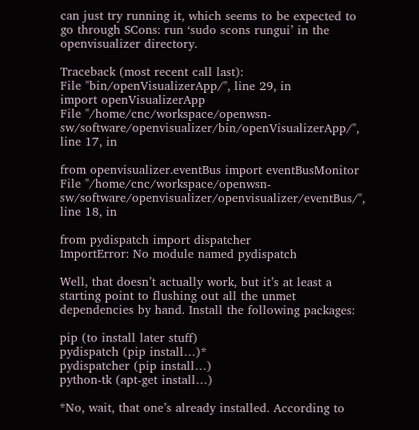can just try running it, which seems to be expected to go through SCons: run ‘sudo scons rungui’ in the openvisualizer directory.

Traceback (most recent call last):
File "bin/openVisualizerApp/", line 29, in
import openVisualizerApp
File "/home/cnc/workspace/openwsn-sw/software/openvisualizer/bin/openVisualizerApp/", line 17, in

from openvisualizer.eventBus import eventBusMonitor
File "/home/cnc/workspace/openwsn-sw/software/openvisualizer/openvisualizer/eventBus/", line 18, in

from pydispatch import dispatcher
ImportError: No module named pydispatch

Well, that doesn’t actually work, but it’s at least a starting point to flushing out all the unmet dependencies by hand. Install the following packages:

pip (to install later stuff)
pydispatch (pip install…)*
pydispatcher (pip install…)
python-tk (apt-get install…)

*No, wait, that one’s already installed. According to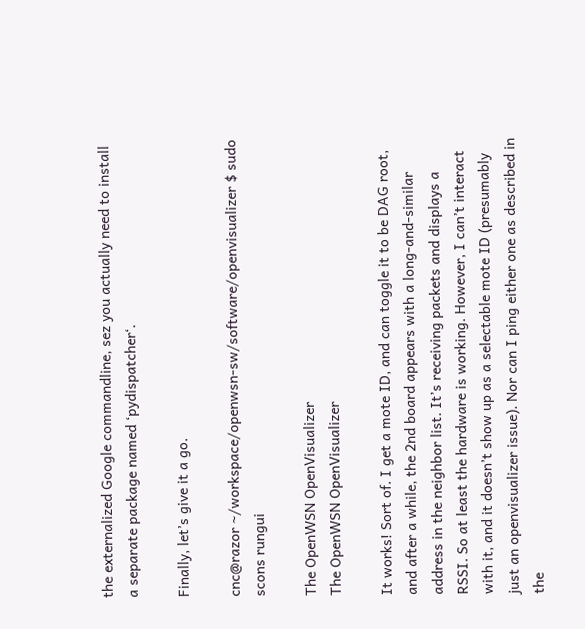the externalized Google commandline, sez you actually need to install a separate package named ‘pydispatcher‘.

Finally, let’s give it a go.

cnc@razor ~/workspace/openwsn-sw/software/openvisualizer $ sudo scons rungui

The OpenWSN OpenVisualizer
The OpenWSN OpenVisualizer

It works! Sort of. I get a mote ID, and can toggle it to be DAG root, and after a while, the 2nd board appears with a long-and-similar address in the neighbor list. It’s receiving packets and displays a RSSI. So at least the hardware is working. However, I can’t interact with it, and it doesn’t show up as a selectable mote ID (presumably just an openvisualizer issue). Nor can I ping either one as described in the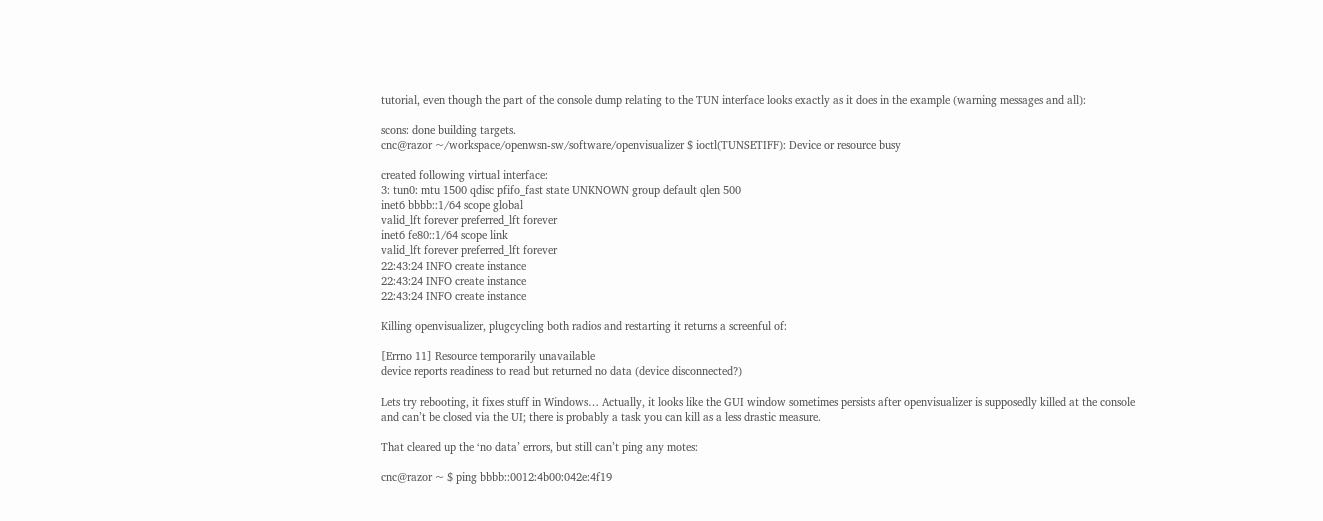tutorial, even though the part of the console dump relating to the TUN interface looks exactly as it does in the example (warning messages and all):

scons: done building targets.
cnc@razor ~/workspace/openwsn-sw/software/openvisualizer $ ioctl(TUNSETIFF): Device or resource busy

created following virtual interface:
3: tun0: mtu 1500 qdisc pfifo_fast state UNKNOWN group default qlen 500
inet6 bbbb::1/64 scope global
valid_lft forever preferred_lft forever
inet6 fe80::1/64 scope link
valid_lft forever preferred_lft forever
22:43:24 INFO create instance
22:43:24 INFO create instance
22:43:24 INFO create instance

Killing openvisualizer, plugcycling both radios and restarting it returns a screenful of:

[Errno 11] Resource temporarily unavailable
device reports readiness to read but returned no data (device disconnected?)

Lets try rebooting, it fixes stuff in Windows… Actually, it looks like the GUI window sometimes persists after openvisualizer is supposedly killed at the console and can’t be closed via the UI; there is probably a task you can kill as a less drastic measure.

That cleared up the ‘no data’ errors, but still can’t ping any motes:

cnc@razor ~ $ ping bbbb::0012:4b00:042e:4f19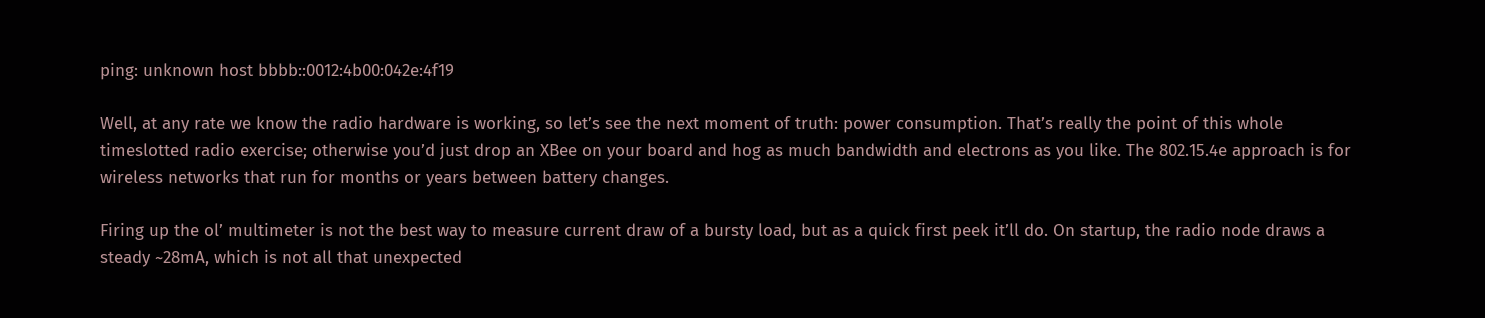ping: unknown host bbbb::0012:4b00:042e:4f19

Well, at any rate we know the radio hardware is working, so let’s see the next moment of truth: power consumption. That’s really the point of this whole timeslotted radio exercise; otherwise you’d just drop an XBee on your board and hog as much bandwidth and electrons as you like. The 802.15.4e approach is for wireless networks that run for months or years between battery changes.

Firing up the ol’ multimeter is not the best way to measure current draw of a bursty load, but as a quick first peek it’ll do. On startup, the radio node draws a steady ~28mA, which is not all that unexpected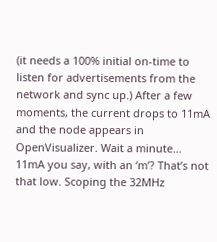(it needs a 100% initial on-time to listen for advertisements from the network and sync up.) After a few moments, the current drops to 11mA and the node appears in OpenVisualizer. Wait a minute… 11mA you say, with an ‘m’? That’s not that low. Scoping the 32MHz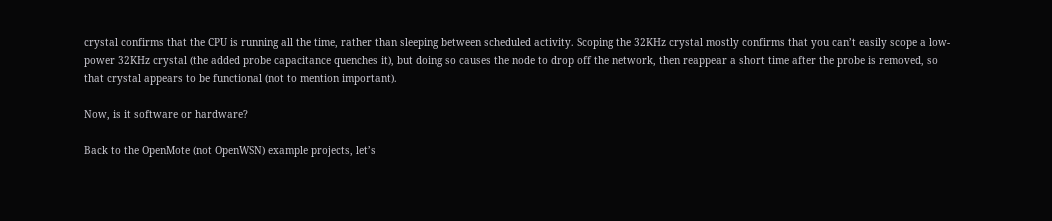crystal confirms that the CPU is running all the time, rather than sleeping between scheduled activity. Scoping the 32KHz crystal mostly confirms that you can’t easily scope a low-power 32KHz crystal (the added probe capacitance quenches it), but doing so causes the node to drop off the network, then reappear a short time after the probe is removed, so that crystal appears to be functional (not to mention important).

Now, is it software or hardware?

Back to the OpenMote (not OpenWSN) example projects, let’s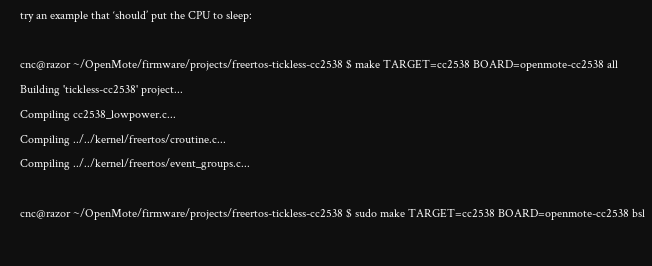try an example that ‘should’ put the CPU to sleep:

cnc@razor ~/OpenMote/firmware/projects/freertos-tickless-cc2538 $ make TARGET=cc2538 BOARD=openmote-cc2538 all
Building 'tickless-cc2538' project...
Compiling cc2538_lowpower.c...
Compiling ../../kernel/freertos/croutine.c...
Compiling ../../kernel/freertos/event_groups.c...

cnc@razor ~/OpenMote/firmware/projects/freertos-tickless-cc2538 $ sudo make TARGET=cc2538 BOARD=openmote-cc2538 bsl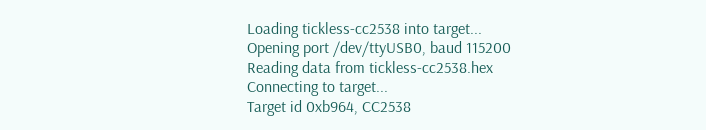Loading tickless-cc2538 into target...
Opening port /dev/ttyUSB0, baud 115200
Reading data from tickless-cc2538.hex
Connecting to target...
Target id 0xb964, CC2538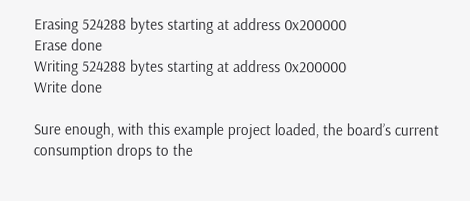Erasing 524288 bytes starting at address 0x200000
Erase done
Writing 524288 bytes starting at address 0x200000
Write done

Sure enough, with this example project loaded, the board’s current consumption drops to the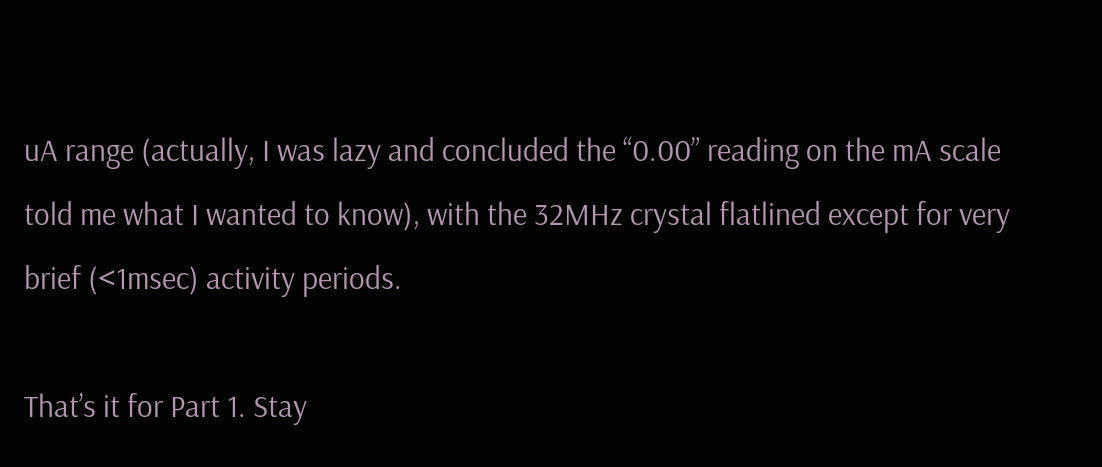uA range (actually, I was lazy and concluded the “0.00” reading on the mA scale told me what I wanted to know), with the 32MHz crystal flatlined except for very brief (<1msec) activity periods.

That’s it for Part 1. Stay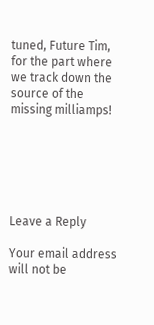tuned, Future Tim, for the part where we track down the source of the missing milliamps!






Leave a Reply

Your email address will not be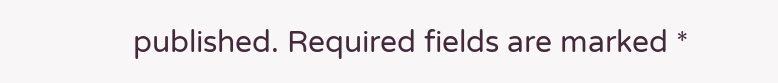published. Required fields are marked *